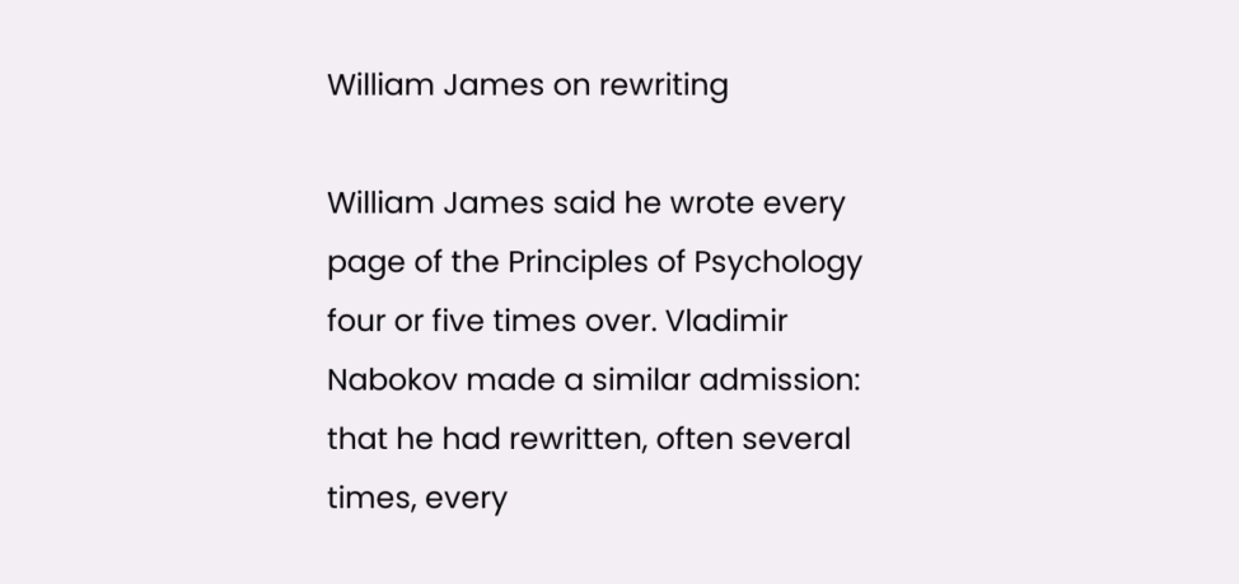William James on rewriting

William James said he wrote every page of the Principles of Psychology four or five times over. Vladimir Nabokov made a similar admission: that he had rewritten, often several times, every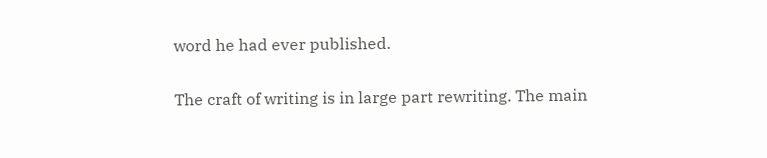word he had ever published.

The craft of writing is in large part rewriting. The main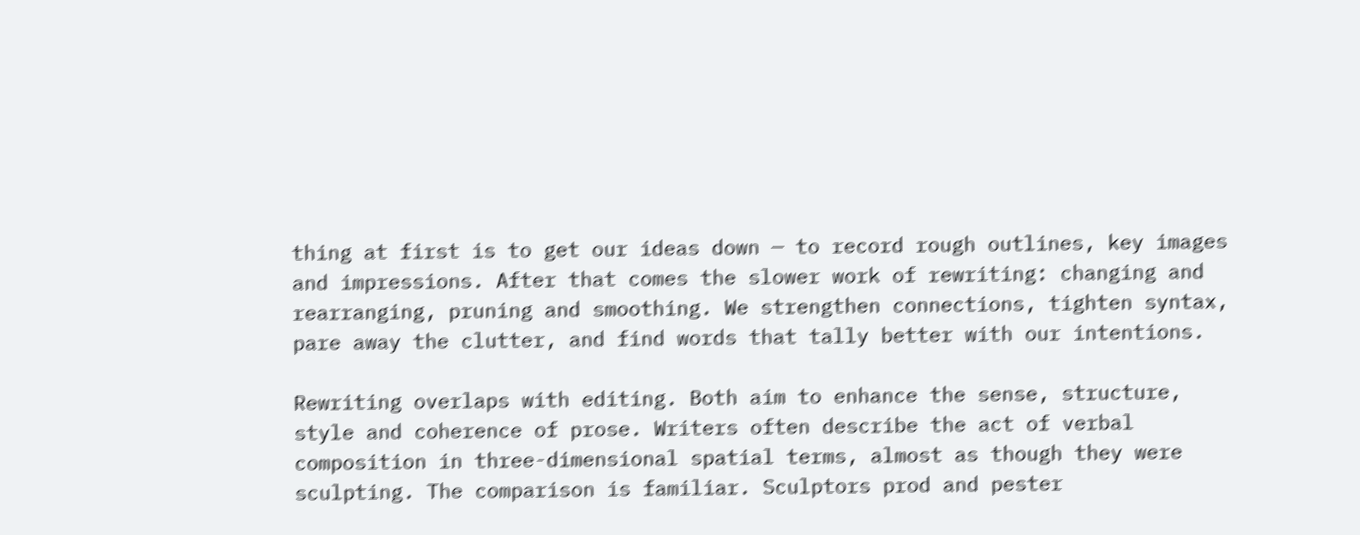thing at first is to get our ideas down — to record rough outlines, key images and impressions. After that comes the slower work of rewriting: changing and rearranging, pruning and smoothing. We strengthen connections, tighten syntax, pare away the clutter, and find words that tally better with our intentions.

Rewriting overlaps with editing. Both aim to enhance the sense, structure, style and coherence of prose. Writers often describe the act of verbal composition in three-dimensional spatial terms, almost as though they were sculpting. The comparison is familiar. Sculptors prod and pester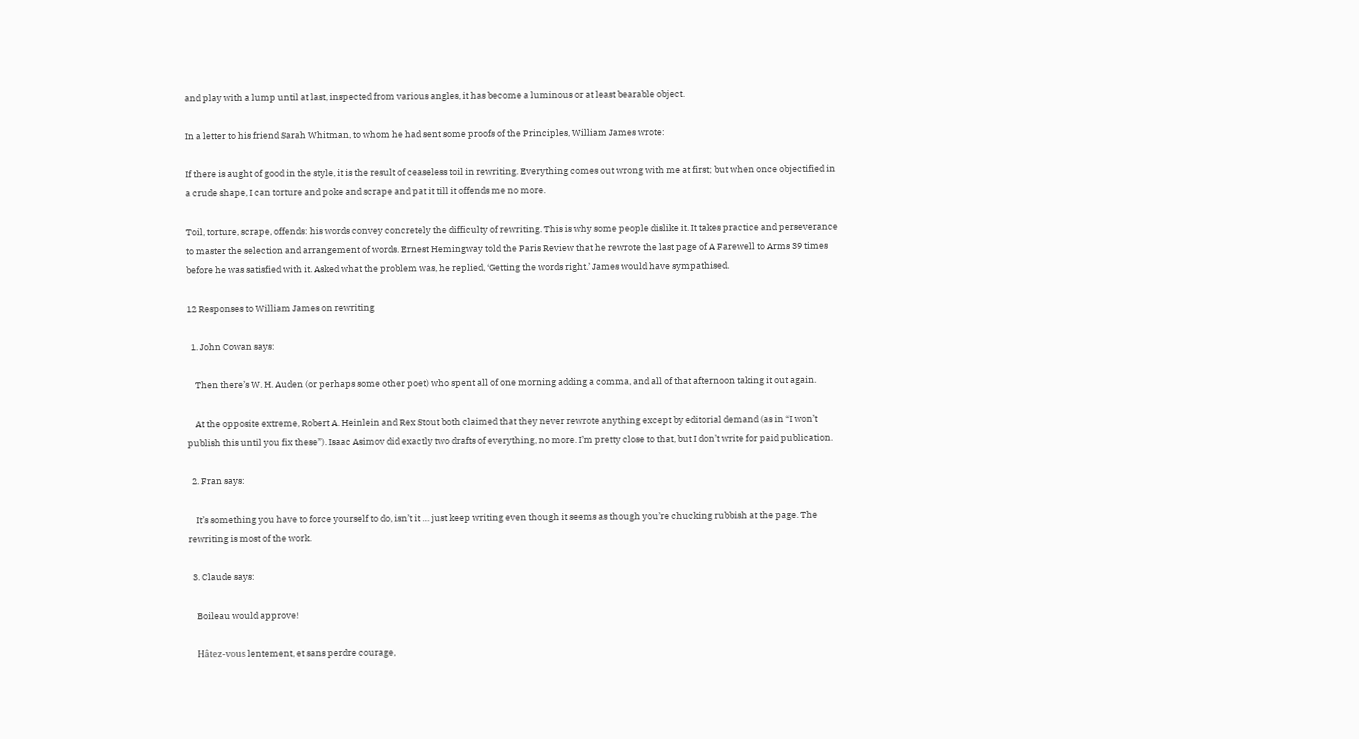and play with a lump until at last, inspected from various angles, it has become a luminous or at least bearable object.

In a letter to his friend Sarah Whitman, to whom he had sent some proofs of the Principles, William James wrote:

If there is aught of good in the style, it is the result of ceaseless toil in rewriting. Everything comes out wrong with me at first; but when once objectified in a crude shape, I can torture and poke and scrape and pat it till it offends me no more.

Toil, torture, scrape, offends: his words convey concretely the difficulty of rewriting. This is why some people dislike it. It takes practice and perseverance to master the selection and arrangement of words. Ernest Hemingway told the Paris Review that he rewrote the last page of A Farewell to Arms 39 times before he was satisfied with it. Asked what the problem was, he replied, ‘Getting the words right.’ James would have sympathised.

12 Responses to William James on rewriting

  1. John Cowan says:

    Then there’s W. H. Auden (or perhaps some other poet) who spent all of one morning adding a comma, and all of that afternoon taking it out again.

    At the opposite extreme, Robert A. Heinlein and Rex Stout both claimed that they never rewrote anything except by editorial demand (as in “I won’t publish this until you fix these”). Isaac Asimov did exactly two drafts of everything, no more. I’m pretty close to that, but I don’t write for paid publication.

  2. Fran says:

    It’s something you have to force yourself to do, isn’t it … just keep writing even though it seems as though you’re chucking rubbish at the page. The rewriting is most of the work.

  3. Claude says:

    Boileau would approve!

    Hâtez-vous lentement, et sans perdre courage,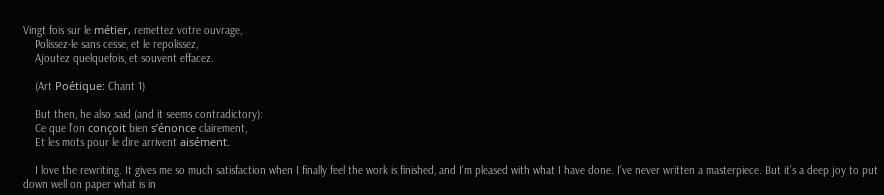Vingt fois sur le métier, remettez votre ouvrage,
    Polissez-le sans cesse, et le repolissez,
    Ajoutez quelquefois, et souvent effacez.

    (Art Poétique: Chant 1)

    But then, he also said (and it seems contradictory):
    Ce que l’on conçoit bien s’énonce clairement,
    Et les mots pour le dire arrivent aisément.

    I love the rewriting. It gives me so much satisfaction when I finally feel the work is finished, and I’m pleased with what I have done. I’ve never written a masterpiece. But it’s a deep joy to put down well on paper what is in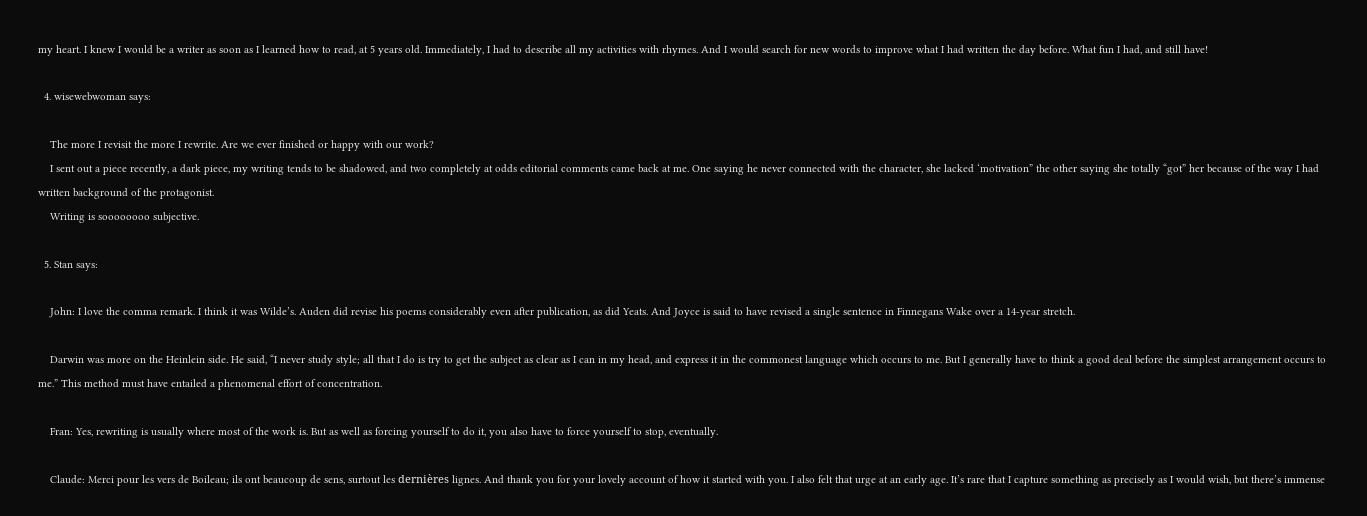my heart. I knew I would be a writer as soon as I learned how to read, at 5 years old. Immediately, I had to describe all my activities with rhymes. And I would search for new words to improve what I had written the day before. What fun I had, and still have!

  4. wisewebwoman says:

    The more I revisit the more I rewrite. Are we ever finished or happy with our work?
    I sent out a piece recently, a dark piece, my writing tends to be shadowed, and two completely at odds editorial comments came back at me. One saying he never connected with the character, she lacked ‘motivation” the other saying she totally “got” her because of the way I had written background of the protagonist.
    Writing is soooooooo subjective.

  5. Stan says:

    John: I love the comma remark. I think it was Wilde’s. Auden did revise his poems considerably even after publication, as did Yeats. And Joyce is said to have revised a single sentence in Finnegans Wake over a 14-year stretch.

    Darwin was more on the Heinlein side. He said, “I never study style; all that I do is try to get the subject as clear as I can in my head, and express it in the commonest language which occurs to me. But I generally have to think a good deal before the simplest arrangement occurs to me.” This method must have entailed a phenomenal effort of concentration.

    Fran: Yes, rewriting is usually where most of the work is. But as well as forcing yourself to do it, you also have to force yourself to stop, eventually.

    Claude: Merci pour les vers de Boileau; ils ont beaucoup de sens, surtout les dernières lignes. And thank you for your lovely account of how it started with you. I also felt that urge at an early age. It’s rare that I capture something as precisely as I would wish, but there’s immense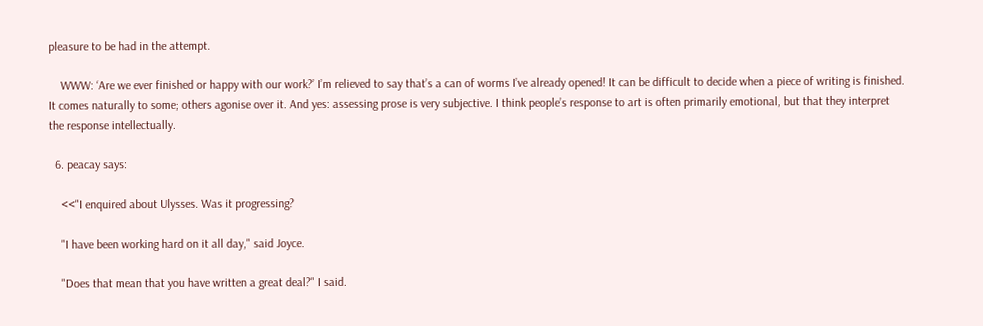pleasure to be had in the attempt.

    WWW: ‘Are we ever finished or happy with our work?’ I’m relieved to say that’s a can of worms I’ve already opened! It can be difficult to decide when a piece of writing is finished. It comes naturally to some; others agonise over it. And yes: assessing prose is very subjective. I think people’s response to art is often primarily emotional, but that they interpret the response intellectually.

  6. peacay says:

    <<"I enquired about Ulysses. Was it progressing?

    "I have been working hard on it all day," said Joyce.

    "Does that mean that you have written a great deal?" I said.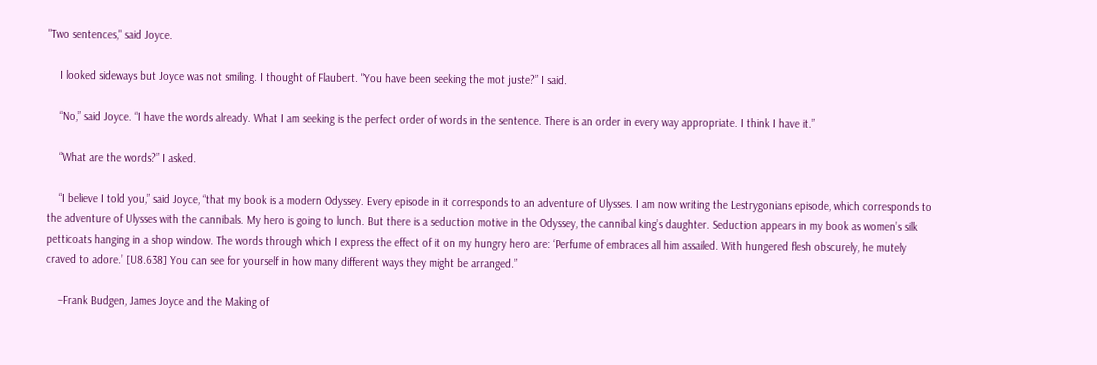"Two sentences," said Joyce.

    I looked sideways but Joyce was not smiling. I thought of Flaubert. "You have been seeking the mot juste?” I said.

    “No,” said Joyce. “I have the words already. What I am seeking is the perfect order of words in the sentence. There is an order in every way appropriate. I think I have it.”

    “What are the words?” I asked.

    “I believe I told you,” said Joyce, “that my book is a modern Odyssey. Every episode in it corresponds to an adventure of Ulysses. I am now writing the Lestrygonians episode, which corresponds to the adventure of Ulysses with the cannibals. My hero is going to lunch. But there is a seduction motive in the Odyssey, the cannibal king’s daughter. Seduction appears in my book as women’s silk petticoats hanging in a shop window. The words through which I express the effect of it on my hungry hero are: ‘Perfume of embraces all him assailed. With hungered flesh obscurely, he mutely craved to adore.’ [U8.638] You can see for yourself in how many different ways they might be arranged.”

    –Frank Budgen, James Joyce and the Making of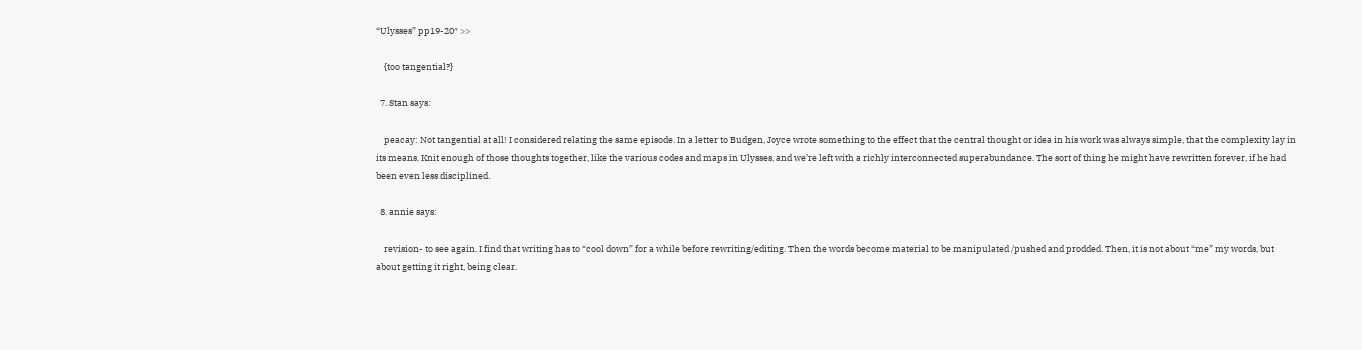“Ulysses” pp19-20″ >>

    {too tangential?}

  7. Stan says:

    peacay: Not tangential at all! I considered relating the same episode. In a letter to Budgen, Joyce wrote something to the effect that the central thought or idea in his work was always simple, that the complexity lay in its means. Knit enough of those thoughts together, like the various codes and maps in Ulysses, and we’re left with a richly interconnected superabundance. The sort of thing he might have rewritten forever, if he had been even less disciplined.

  8. annie says:

    revision- to see again. I find that writing has to “cool down” for a while before rewriting/editing. Then the words become material to be manipulated /pushed and prodded. Then, it is not about “me” my words, but about getting it right, being clear.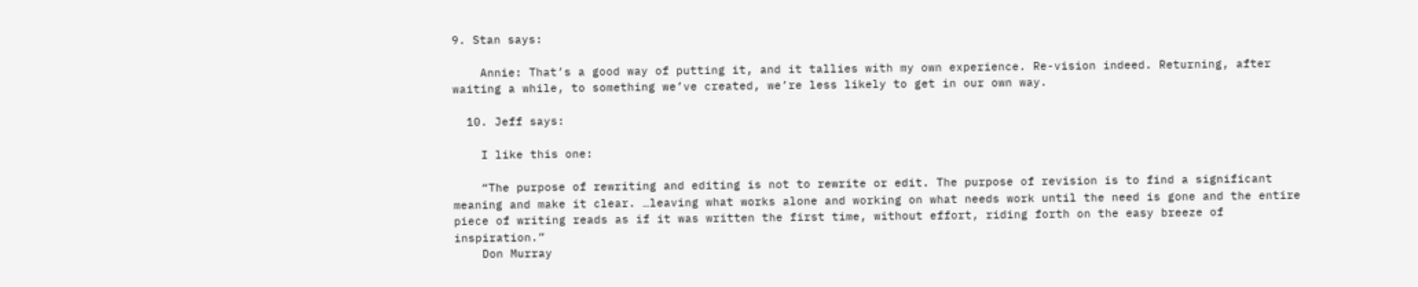9. Stan says:

    Annie: That’s a good way of putting it, and it tallies with my own experience. Re-vision indeed. Returning, after waiting a while, to something we’ve created, we’re less likely to get in our own way.

  10. Jeff says:

    I like this one:

    “The purpose of rewriting and editing is not to rewrite or edit. The purpose of revision is to find a significant meaning and make it clear. …leaving what works alone and working on what needs work until the need is gone and the entire piece of writing reads as if it was written the first time, without effort, riding forth on the easy breeze of inspiration.”
    Don Murray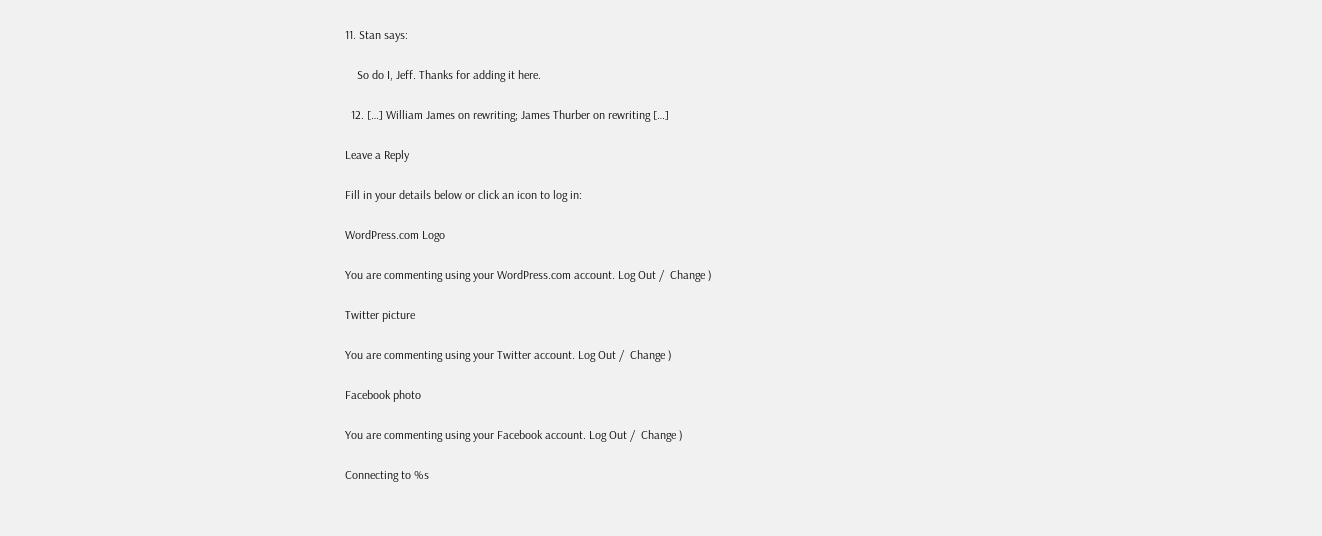11. Stan says:

    So do I, Jeff. Thanks for adding it here.

  12. […] William James on rewriting; James Thurber on rewriting […]

Leave a Reply

Fill in your details below or click an icon to log in:

WordPress.com Logo

You are commenting using your WordPress.com account. Log Out /  Change )

Twitter picture

You are commenting using your Twitter account. Log Out /  Change )

Facebook photo

You are commenting using your Facebook account. Log Out /  Change )

Connecting to %s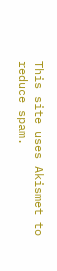This site uses Akismet to reduce spam.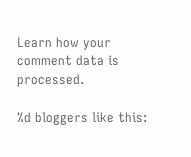Learn how your comment data is processed.

%d bloggers like this: